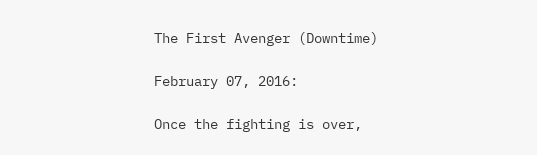The First Avenger (Downtime)

February 07, 2016:

Once the fighting is over,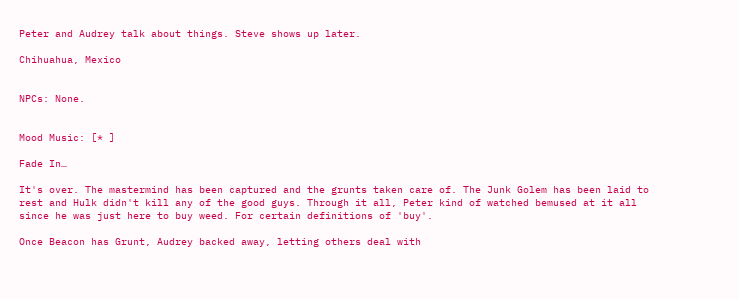Peter and Audrey talk about things. Steve shows up later.

Chihuahua, Mexico


NPCs: None.


Mood Music: [* ]

Fade In…

It's over. The mastermind has been captured and the grunts taken care of. The Junk Golem has been laid to rest and Hulk didn't kill any of the good guys. Through it all, Peter kind of watched bemused at it all since he was just here to buy weed. For certain definitions of 'buy'.

Once Beacon has Grunt, Audrey backed away, letting others deal with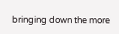bringing down the more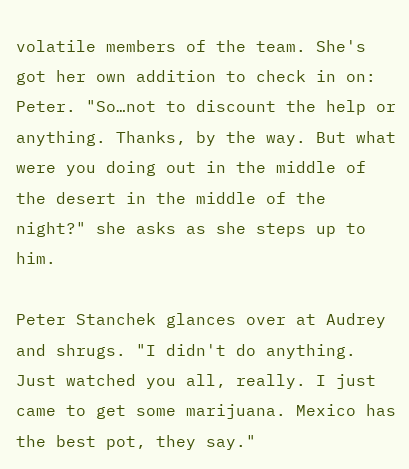volatile members of the team. She's got her own addition to check in on: Peter. "So…not to discount the help or anything. Thanks, by the way. But what were you doing out in the middle of the desert in the middle of the night?" she asks as she steps up to him.

Peter Stanchek glances over at Audrey and shrugs. "I didn't do anything. Just watched you all, really. I just came to get some marijuana. Mexico has the best pot, they say."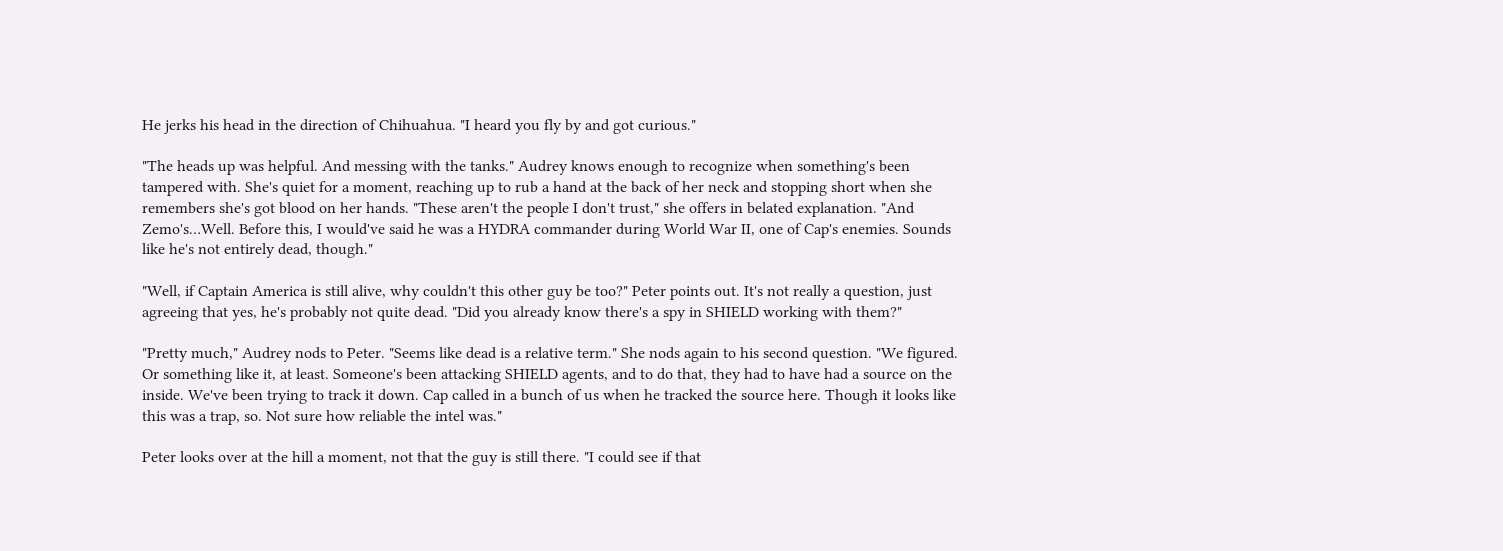He jerks his head in the direction of Chihuahua. "I heard you fly by and got curious."

"The heads up was helpful. And messing with the tanks." Audrey knows enough to recognize when something's been tampered with. She's quiet for a moment, reaching up to rub a hand at the back of her neck and stopping short when she remembers she's got blood on her hands. "These aren't the people I don't trust," she offers in belated explanation. "And Zemo's…Well. Before this, I would've said he was a HYDRA commander during World War II, one of Cap's enemies. Sounds like he's not entirely dead, though."

"Well, if Captain America is still alive, why couldn't this other guy be too?" Peter points out. It's not really a question, just agreeing that yes, he's probably not quite dead. "Did you already know there's a spy in SHIELD working with them?"

"Pretty much," Audrey nods to Peter. "Seems like dead is a relative term." She nods again to his second question. "We figured. Or something like it, at least. Someone's been attacking SHIELD agents, and to do that, they had to have had a source on the inside. We've been trying to track it down. Cap called in a bunch of us when he tracked the source here. Though it looks like this was a trap, so. Not sure how reliable the intel was."

Peter looks over at the hill a moment, not that the guy is still there. "I could see if that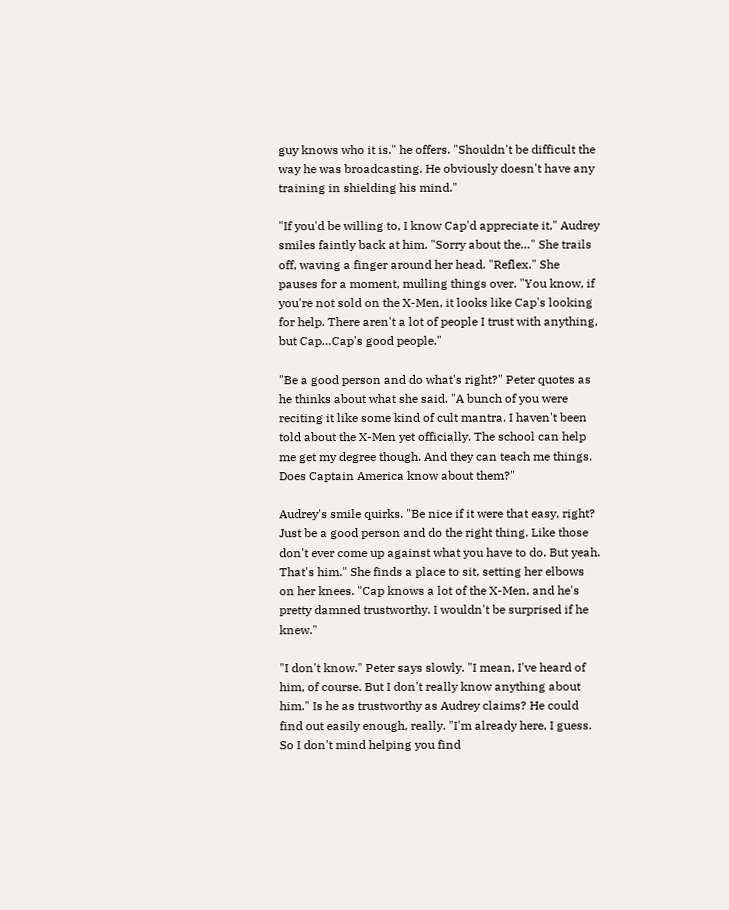guy knows who it is." he offers. "Shouldn't be difficult the way he was broadcasting. He obviously doesn't have any training in shielding his mind."

"If you'd be willing to, I know Cap'd appreciate it," Audrey smiles faintly back at him. "Sorry about the…" She trails off, waving a finger around her head. "Reflex." She pauses for a moment, mulling things over. "You know, if you're not sold on the X-Men, it looks like Cap's looking for help. There aren't a lot of people I trust with anything, but Cap…Cap's good people."

"Be a good person and do what's right?" Peter quotes as he thinks about what she said. "A bunch of you were reciting it like some kind of cult mantra. I haven't been told about the X-Men yet officially. The school can help me get my degree though. And they can teach me things. Does Captain America know about them?"

Audrey's smile quirks. "Be nice if it were that easy, right? Just be a good person and do the right thing. Like those don't ever come up against what you have to do. But yeah. That's him." She finds a place to sit, setting her elbows on her knees. "Cap knows a lot of the X-Men, and he's pretty damned trustworthy. I wouldn't be surprised if he knew."

"I don't know." Peter says slowly. "I mean, I've heard of him, of course. But I don't really know anything about him." Is he as trustworthy as Audrey claims? He could find out easily enough, really. "I'm already here, I guess. So I don't mind helping you find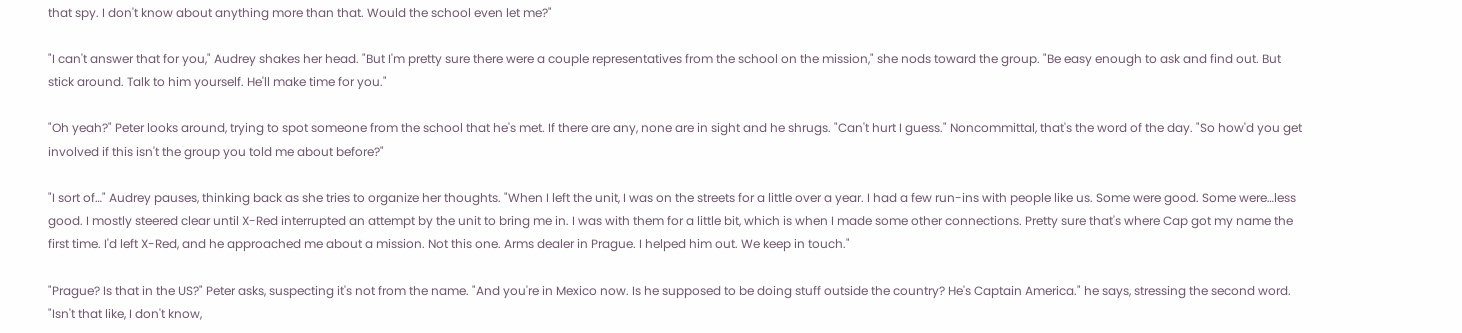that spy. I don't know about anything more than that. Would the school even let me?"

"I can't answer that for you," Audrey shakes her head. "But I'm pretty sure there were a couple representatives from the school on the mission," she nods toward the group. "Be easy enough to ask and find out. But stick around. Talk to him yourself. He'll make time for you."

"Oh yeah?" Peter looks around, trying to spot someone from the school that he's met. If there are any, none are in sight and he shrugs. "Can't hurt I guess." Noncommittal, that's the word of the day. "So how'd you get involved if this isn't the group you told me about before?"

"I sort of…" Audrey pauses, thinking back as she tries to organize her thoughts. "When I left the unit, I was on the streets for a little over a year. I had a few run-ins with people like us. Some were good. Some were…less good. I mostly steered clear until X-Red interrupted an attempt by the unit to bring me in. I was with them for a little bit, which is when I made some other connections. Pretty sure that's where Cap got my name the first time. I'd left X-Red, and he approached me about a mission. Not this one. Arms dealer in Prague. I helped him out. We keep in touch."

"Prague? Is that in the US?" Peter asks, suspecting it's not from the name. "And you're in Mexico now. Is he supposed to be doing stuff outside the country? He's Captain America." he says, stressing the second word. "Isn't that like, I don't know,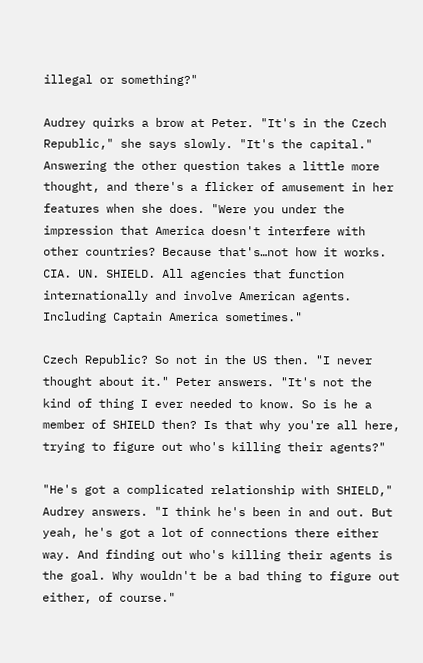illegal or something?"

Audrey quirks a brow at Peter. "It's in the Czech Republic," she says slowly. "It's the capital." Answering the other question takes a little more thought, and there's a flicker of amusement in her features when she does. "Were you under the impression that America doesn't interfere with other countries? Because that's…not how it works. CIA. UN. SHIELD. All agencies that function internationally and involve American agents. Including Captain America sometimes."

Czech Republic? So not in the US then. "I never thought about it." Peter answers. "It's not the kind of thing I ever needed to know. So is he a member of SHIELD then? Is that why you're all here, trying to figure out who's killing their agents?"

"He's got a complicated relationship with SHIELD," Audrey answers. "I think he's been in and out. But yeah, he's got a lot of connections there either way. And finding out who's killing their agents is the goal. Why wouldn't be a bad thing to figure out either, of course."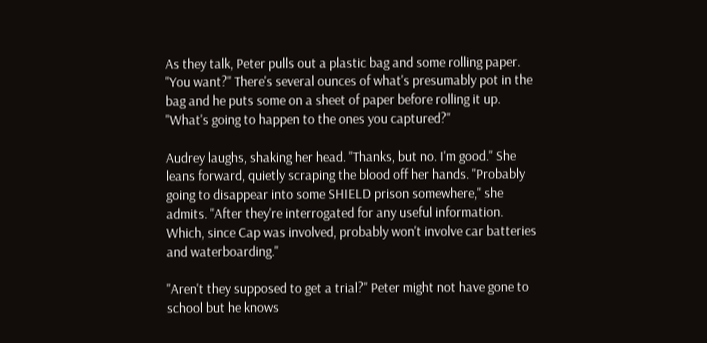As they talk, Peter pulls out a plastic bag and some rolling paper. "You want?" There's several ounces of what's presumably pot in the bag and he puts some on a sheet of paper before rolling it up. "What's going to happen to the ones you captured?"

Audrey laughs, shaking her head. "Thanks, but no. I'm good." She leans forward, quietly scraping the blood off her hands. "Probably going to disappear into some SHIELD prison somewhere," she admits. "After they're interrogated for any useful information. Which, since Cap was involved, probably won't involve car batteries and waterboarding."

"Aren't they supposed to get a trial?" Peter might not have gone to school but he knows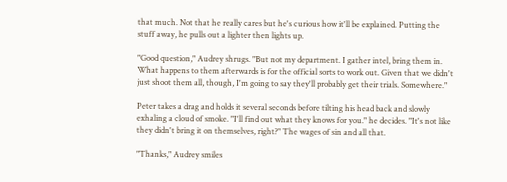that much. Not that he really cares but he's curious how it'll be explained. Putting the stuff away, he pulls out a lighter then lights up.

"Good question," Audrey shrugs. "But not my department. I gather intel, bring them in. What happens to them afterwards is for the official sorts to work out. Given that we didn't just shoot them all, though, I'm going to say they'll probably get their trials. Somewhere."

Peter takes a drag and holds it several seconds before tilting his head back and slowly exhaling a cloud of smoke. "I'll find out what they knows for you." he decides. "It's not like they didn't bring it on themselves, right?" The wages of sin and all that.

"Thanks," Audrey smiles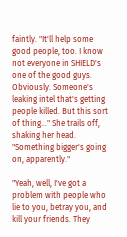faintly. "It'll help some good people, too. I know not everyone in SHIELD's one of the good guys. Obviously. Someone's leaking intel that's getting people killed. But this sort of thing…" She trails off, shaking her head. "Something bigger's going on, apparently."

"Yeah, well, I've got a problem with people who lie to you, betray you, and kill your friends. They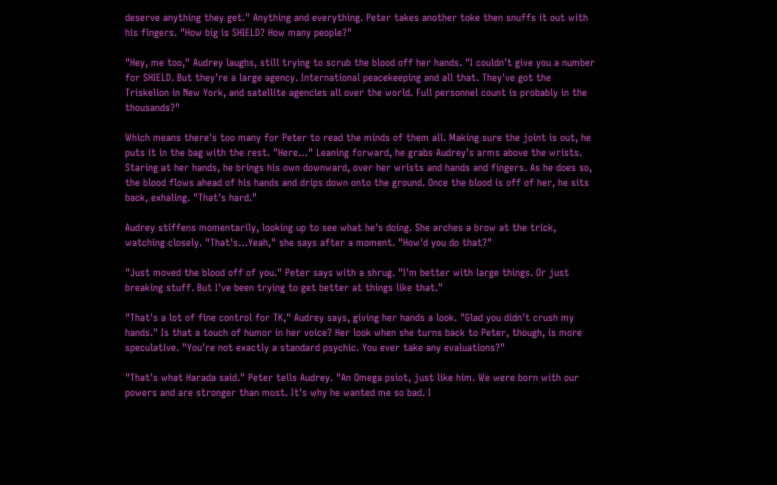deserve anything they get." Anything and everything. Peter takes another toke then snuffs it out with his fingers. "How big is SHIELD? How many people?"

"Hey, me too," Audrey laughs, still trying to scrub the blood off her hands. "I couldn't give you a number for SHIELD. But they're a large agency. International peacekeeping and all that. They've got the Triskelion in New York, and satellite agencies all over the world. Full personnel count is probably in the thousands?"

Which means there's too many for Peter to read the minds of them all. Making sure the joint is out, he puts it in the bag with the rest. "Here…" Leaning forward, he grabs Audrey's arms above the wrists. Staring at her hands, he brings his own downward, over her wrists and hands and fingers. As he does so, the blood flows ahead of his hands and drips down onto the ground. Once the blood is off of her, he sits back, exhaling. "That's hard."

Audrey stiffens momentarily, looking up to see what he's doing. She arches a brow at the trick, watching closely. "That's…Yeah," she says after a moment. "How'd you do that?"

"Just moved the blood off of you." Peter says with a shrug. "I'm better with large things. Or just breaking stuff. But I've been trying to get better at things like that."

"That's a lot of fine control for TK," Audrey says, giving her hands a look. "Glad you didn't crush my hands." Is that a touch of humor in her voice? Her look when she turns back to Peter, though, is more speculative. "You're not exactly a standard psychic. You ever take any evaluations?"

"That's what Harada said." Peter tells Audrey. "An Omega psiot, just like him. We were born with our powers and are stronger than most. It's why he wanted me so bad. I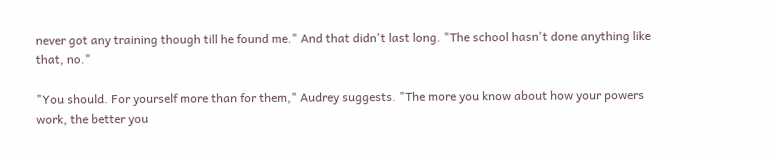never got any training though till he found me." And that didn't last long. "The school hasn't done anything like that, no."

"You should. For yourself more than for them," Audrey suggests. "The more you know about how your powers work, the better you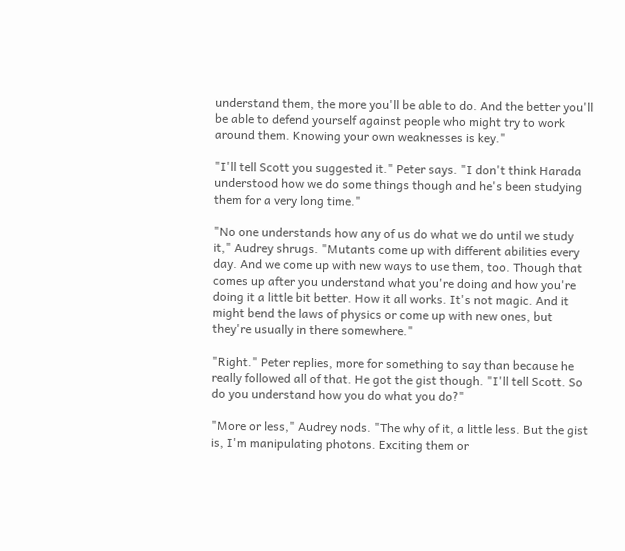understand them, the more you'll be able to do. And the better you'll be able to defend yourself against people who might try to work around them. Knowing your own weaknesses is key."

"I'll tell Scott you suggested it." Peter says. "I don't think Harada understood how we do some things though and he's been studying them for a very long time."

"No one understands how any of us do what we do until we study it," Audrey shrugs. "Mutants come up with different abilities every day. And we come up with new ways to use them, too. Though that comes up after you understand what you're doing and how you're doing it a little bit better. How it all works. It's not magic. And it might bend the laws of physics or come up with new ones, but they're usually in there somewhere."

"Right." Peter replies, more for something to say than because he really followed all of that. He got the gist though. "I'll tell Scott. So do you understand how you do what you do?"

"More or less," Audrey nods. "The why of it, a little less. But the gist is, I'm manipulating photons. Exciting them or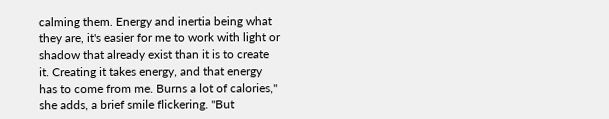calming them. Energy and inertia being what they are, it's easier for me to work with light or shadow that already exist than it is to create it. Creating it takes energy, and that energy has to come from me. Burns a lot of calories," she adds, a brief smile flickering. "But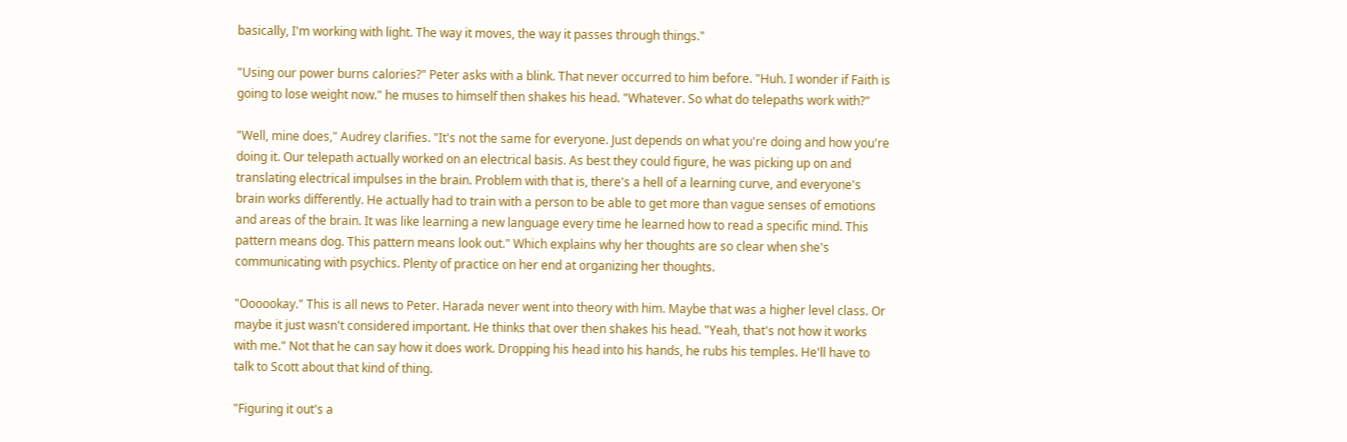basically, I'm working with light. The way it moves, the way it passes through things."

"Using our power burns calories?" Peter asks with a blink. That never occurred to him before. "Huh. I wonder if Faith is going to lose weight now." he muses to himself then shakes his head. "Whatever. So what do telepaths work with?"

"Well, mine does," Audrey clarifies. "It's not the same for everyone. Just depends on what you're doing and how you're doing it. Our telepath actually worked on an electrical basis. As best they could figure, he was picking up on and translating electrical impulses in the brain. Problem with that is, there's a hell of a learning curve, and everyone's brain works differently. He actually had to train with a person to be able to get more than vague senses of emotions and areas of the brain. It was like learning a new language every time he learned how to read a specific mind. This pattern means dog. This pattern means look out." Which explains why her thoughts are so clear when she's communicating with psychics. Plenty of practice on her end at organizing her thoughts.

"Oooookay." This is all news to Peter. Harada never went into theory with him. Maybe that was a higher level class. Or maybe it just wasn't considered important. He thinks that over then shakes his head. "Yeah, that's not how it works with me." Not that he can say how it does work. Dropping his head into his hands, he rubs his temples. He'll have to talk to Scott about that kind of thing.

"Figuring it out's a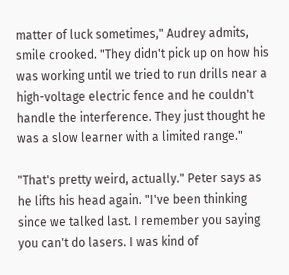matter of luck sometimes," Audrey admits, smile crooked. "They didn't pick up on how his was working until we tried to run drills near a high-voltage electric fence and he couldn't handle the interference. They just thought he was a slow learner with a limited range."

"That's pretty weird, actually." Peter says as he lifts his head again. "I've been thinking since we talked last. I remember you saying you can't do lasers. I was kind of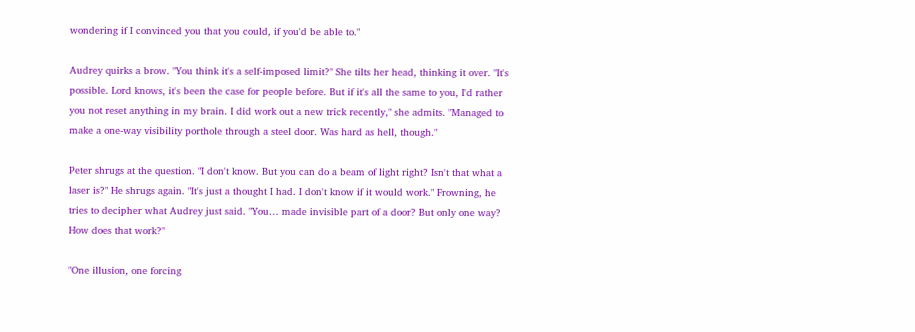wondering if I convinced you that you could, if you'd be able to."

Audrey quirks a brow. "You think it's a self-imposed limit?" She tilts her head, thinking it over. "It's possible. Lord knows, it's been the case for people before. But if it's all the same to you, I'd rather you not reset anything in my brain. I did work out a new trick recently," she admits. "Managed to make a one-way visibility porthole through a steel door. Was hard as hell, though."

Peter shrugs at the question. "I don't know. But you can do a beam of light right? Isn't that what a laser is?" He shrugs again. "It's just a thought I had. I don't know if it would work." Frowning, he tries to decipher what Audrey just said. "You… made invisible part of a door? But only one way? How does that work?"

"One illusion, one forcing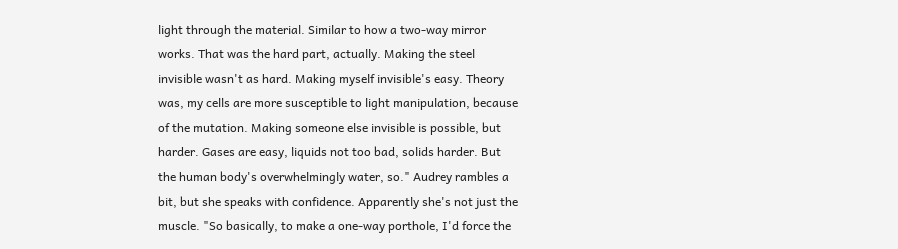light through the material. Similar to how a two-way mirror works. That was the hard part, actually. Making the steel invisible wasn't as hard. Making myself invisible's easy. Theory was, my cells are more susceptible to light manipulation, because of the mutation. Making someone else invisible is possible, but harder. Gases are easy, liquids not too bad, solids harder. But the human body's overwhelmingly water, so." Audrey rambles a bit, but she speaks with confidence. Apparently she's not just the muscle. "So basically, to make a one-way porthole, I'd force the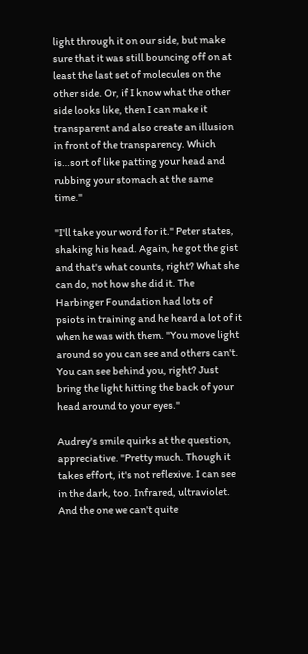light through it on our side, but make sure that it was still bouncing off on at least the last set of molecules on the other side. Or, if I know what the other side looks like, then I can make it transparent and also create an illusion in front of the transparency. Which is…sort of like patting your head and rubbing your stomach at the same time."

"I'll take your word for it." Peter states, shaking his head. Again, he got the gist and that's what counts, right? What she can do, not how she did it. The Harbinger Foundation had lots of psiots in training and he heard a lot of it when he was with them. "You move light around so you can see and others can't. You can see behind you, right? Just bring the light hitting the back of your head around to your eyes."

Audrey's smile quirks at the question, appreciative. "Pretty much. Though it takes effort, it's not reflexive. I can see in the dark, too. Infrared, ultraviolet. And the one we can't quite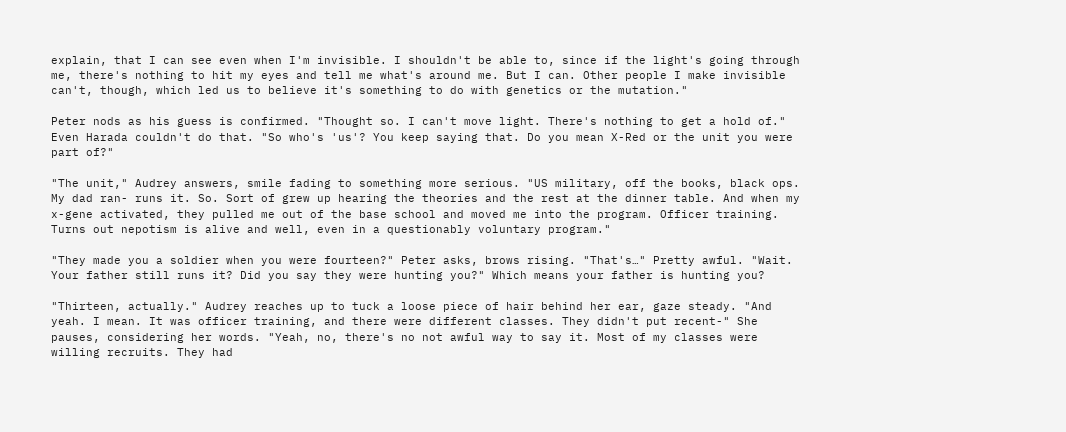explain, that I can see even when I'm invisible. I shouldn't be able to, since if the light's going through me, there's nothing to hit my eyes and tell me what's around me. But I can. Other people I make invisible can't, though, which led us to believe it's something to do with genetics or the mutation."

Peter nods as his guess is confirmed. "Thought so. I can't move light. There's nothing to get a hold of." Even Harada couldn't do that. "So who's 'us'? You keep saying that. Do you mean X-Red or the unit you were part of?"

"The unit," Audrey answers, smile fading to something more serious. "US military, off the books, black ops. My dad ran- runs it. So. Sort of grew up hearing the theories and the rest at the dinner table. And when my x-gene activated, they pulled me out of the base school and moved me into the program. Officer training. Turns out nepotism is alive and well, even in a questionably voluntary program."

"They made you a soldier when you were fourteen?" Peter asks, brows rising. "That's…" Pretty awful. "Wait. Your father still runs it? Did you say they were hunting you?" Which means your father is hunting you?

"Thirteen, actually." Audrey reaches up to tuck a loose piece of hair behind her ear, gaze steady. "And yeah. I mean. It was officer training, and there were different classes. They didn't put recent-" She pauses, considering her words. "Yeah, no, there's no not awful way to say it. Most of my classes were willing recruits. They had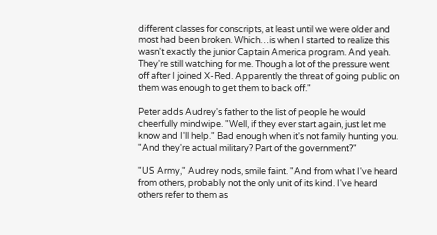different classes for conscripts, at least until we were older and most had been broken. Which…is when I started to realize this wasn't exactly the junior Captain America program. And yeah. They're still watching for me. Though a lot of the pressure went off after I joined X-Red. Apparently the threat of going public on them was enough to get them to back off."

Peter adds Audrey's father to the list of people he would cheerfully mindwipe. "Well, if they ever start again, just let me know and I'll help." Bad enough when it's not family hunting you. "And they're actual military? Part of the government?"

"US Army," Audrey nods, smile faint. "And from what I've heard from others, probably not the only unit of its kind. I've heard others refer to them as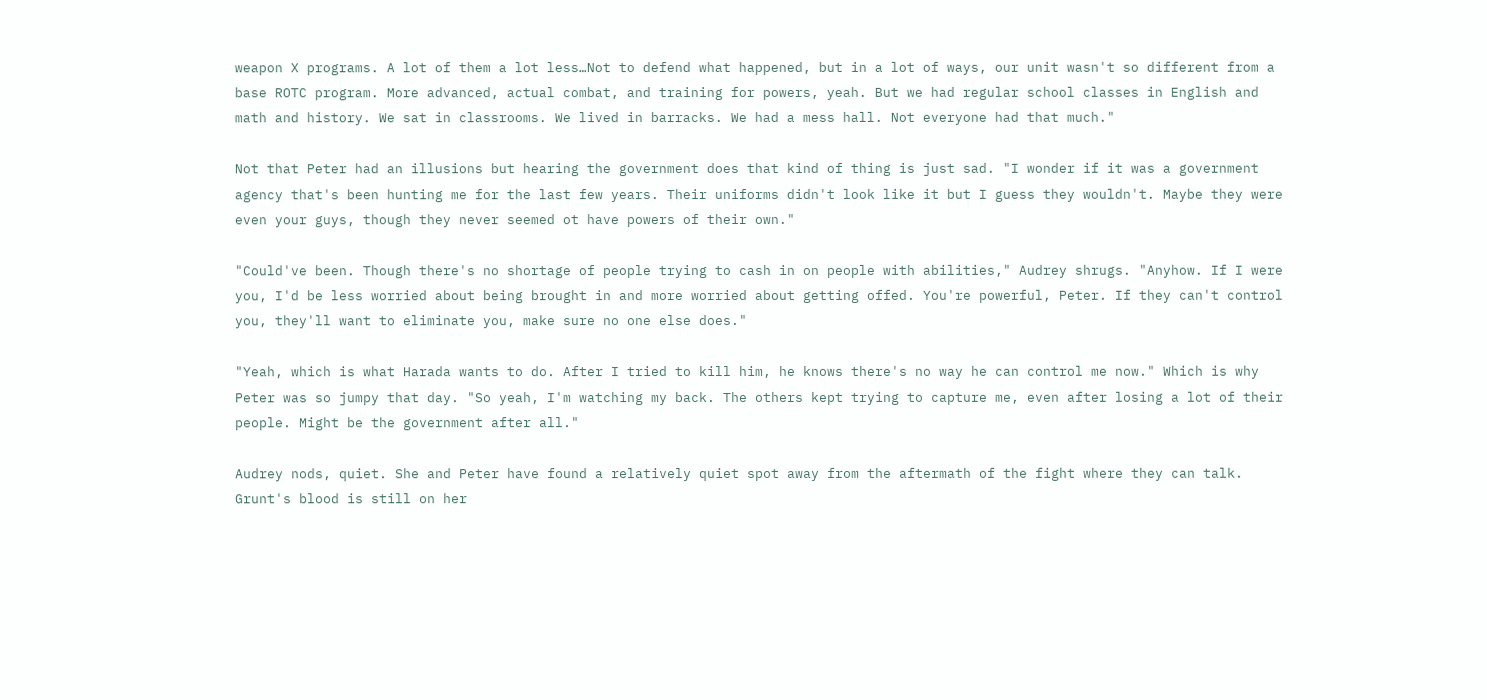weapon X programs. A lot of them a lot less…Not to defend what happened, but in a lot of ways, our unit wasn't so different from a base ROTC program. More advanced, actual combat, and training for powers, yeah. But we had regular school classes in English and math and history. We sat in classrooms. We lived in barracks. We had a mess hall. Not everyone had that much."

Not that Peter had an illusions but hearing the government does that kind of thing is just sad. "I wonder if it was a government agency that's been hunting me for the last few years. Their uniforms didn't look like it but I guess they wouldn't. Maybe they were even your guys, though they never seemed ot have powers of their own."

"Could've been. Though there's no shortage of people trying to cash in on people with abilities," Audrey shrugs. "Anyhow. If I were you, I'd be less worried about being brought in and more worried about getting offed. You're powerful, Peter. If they can't control you, they'll want to eliminate you, make sure no one else does."

"Yeah, which is what Harada wants to do. After I tried to kill him, he knows there's no way he can control me now." Which is why Peter was so jumpy that day. "So yeah, I'm watching my back. The others kept trying to capture me, even after losing a lot of their people. Might be the government after all."

Audrey nods, quiet. She and Peter have found a relatively quiet spot away from the aftermath of the fight where they can talk. Grunt's blood is still on her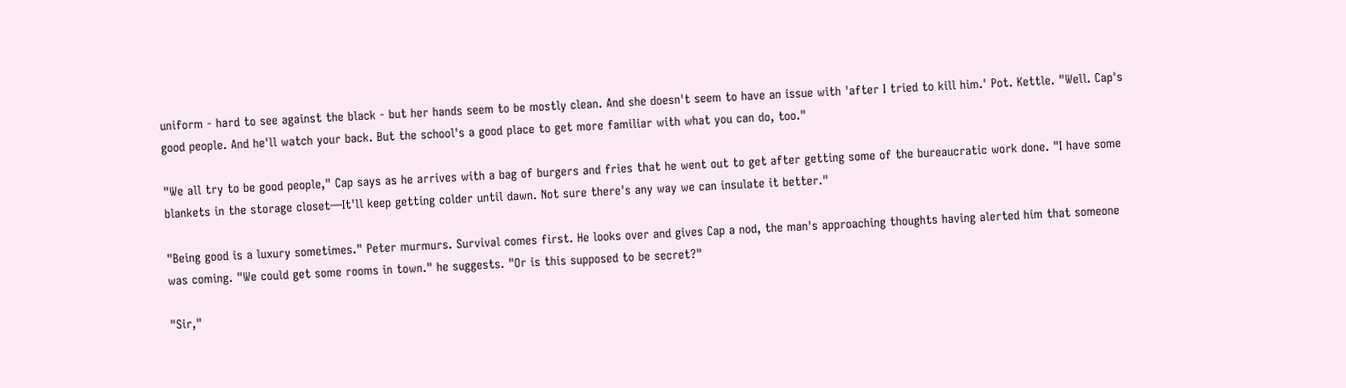uniform - hard to see against the black - but her hands seem to be mostly clean. And she doesn't seem to have an issue with 'after I tried to kill him.' Pot. Kettle. "Well. Cap's good people. And he'll watch your back. But the school's a good place to get more familiar with what you can do, too."

"We all try to be good people," Cap says as he arrives with a bag of burgers and fries that he went out to get after getting some of the bureaucratic work done. "I have some blankets in the storage closet—It'll keep getting colder until dawn. Not sure there's any way we can insulate it better."

"Being good is a luxury sometimes." Peter murmurs. Survival comes first. He looks over and gives Cap a nod, the man's approaching thoughts having alerted him that someone was coming. "We could get some rooms in town." he suggests. "Or is this supposed to be secret?"

"Sir,"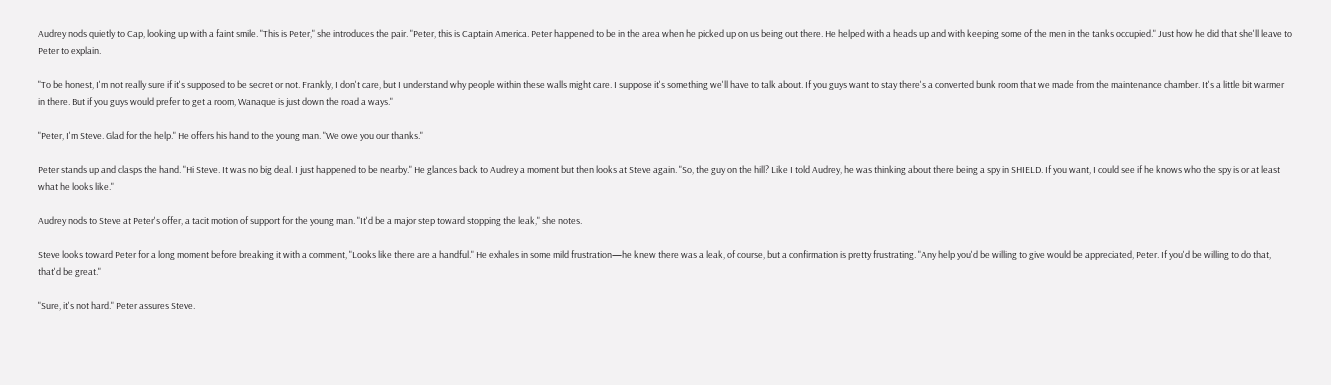Audrey nods quietly to Cap, looking up with a faint smile. "This is Peter," she introduces the pair. "Peter, this is Captain America. Peter happened to be in the area when he picked up on us being out there. He helped with a heads up and with keeping some of the men in the tanks occupied." Just how he did that she'll leave to Peter to explain.

"To be honest, I'm not really sure if it's supposed to be secret or not. Frankly, I don't care, but I understand why people within these walls might care. I suppose it's something we'll have to talk about. If you guys want to stay there's a converted bunk room that we made from the maintenance chamber. It's a little bit warmer in there. But if you guys would prefer to get a room, Wanaque is just down the road a ways."

"Peter, I'm Steve. Glad for the help." He offers his hand to the young man. "We owe you our thanks."

Peter stands up and clasps the hand. "Hi Steve. It was no big deal. I just happened to be nearby." He glances back to Audrey a moment but then looks at Steve again. "So, the guy on the hill? Like I told Audrey, he was thinking about there being a spy in SHIELD. If you want, I could see if he knows who the spy is or at least what he looks like."

Audrey nods to Steve at Peter's offer, a tacit motion of support for the young man. "It'd be a major step toward stopping the leak," she notes.

Steve looks toward Peter for a long moment before breaking it with a comment, "Looks like there are a handful." He exhales in some mild frustration—he knew there was a leak, of course, but a confirmation is pretty frustrating. "Any help you'd be willing to give would be appreciated, Peter. If you'd be willing to do that, that'd be great."

"Sure, it's not hard." Peter assures Steve.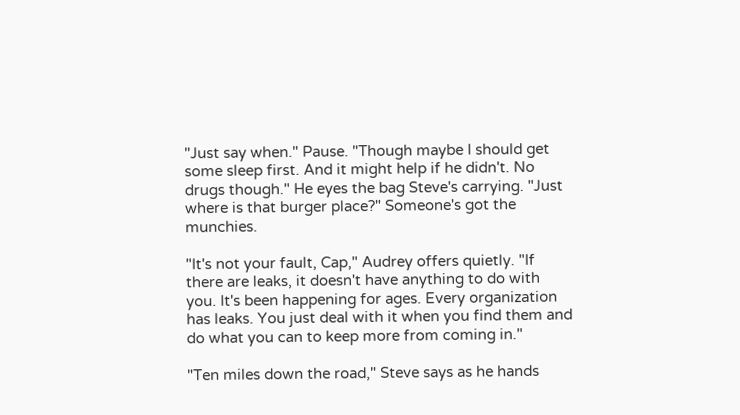"Just say when." Pause. "Though maybe I should get some sleep first. And it might help if he didn't. No drugs though." He eyes the bag Steve's carrying. "Just where is that burger place?" Someone's got the munchies.

"It's not your fault, Cap," Audrey offers quietly. "If there are leaks, it doesn't have anything to do with you. It's been happening for ages. Every organization has leaks. You just deal with it when you find them and do what you can to keep more from coming in."

"Ten miles down the road," Steve says as he hands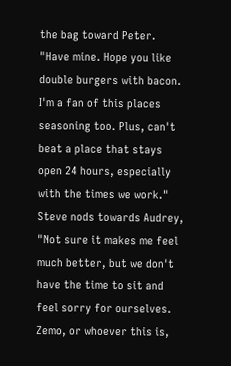the bag toward Peter. "Have mine. Hope you like double burgers with bacon. I'm a fan of this places seasoning too. Plus, can't beat a place that stays open 24 hours, especially with the times we work." Steve nods towards Audrey, "Not sure it makes me feel much better, but we don't have the time to sit and feel sorry for ourselves. Zemo, or whoever this is,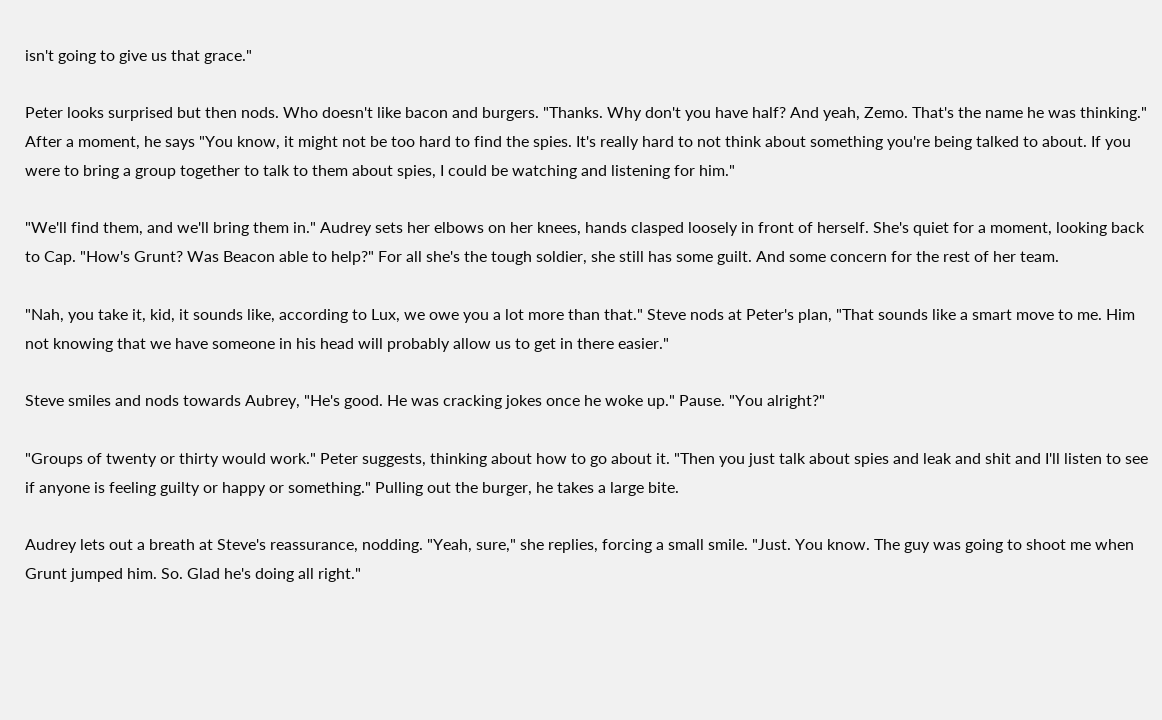isn't going to give us that grace."

Peter looks surprised but then nods. Who doesn't like bacon and burgers. "Thanks. Why don't you have half? And yeah, Zemo. That's the name he was thinking." After a moment, he says "You know, it might not be too hard to find the spies. It's really hard to not think about something you're being talked to about. If you were to bring a group together to talk to them about spies, I could be watching and listening for him."

"We'll find them, and we'll bring them in." Audrey sets her elbows on her knees, hands clasped loosely in front of herself. She's quiet for a moment, looking back to Cap. "How's Grunt? Was Beacon able to help?" For all she's the tough soldier, she still has some guilt. And some concern for the rest of her team.

"Nah, you take it, kid, it sounds like, according to Lux, we owe you a lot more than that." Steve nods at Peter's plan, "That sounds like a smart move to me. Him not knowing that we have someone in his head will probably allow us to get in there easier."

Steve smiles and nods towards Aubrey, "He's good. He was cracking jokes once he woke up." Pause. "You alright?"

"Groups of twenty or thirty would work." Peter suggests, thinking about how to go about it. "Then you just talk about spies and leak and shit and I'll listen to see if anyone is feeling guilty or happy or something." Pulling out the burger, he takes a large bite.

Audrey lets out a breath at Steve's reassurance, nodding. "Yeah, sure," she replies, forcing a small smile. "Just. You know. The guy was going to shoot me when Grunt jumped him. So. Glad he's doing all right."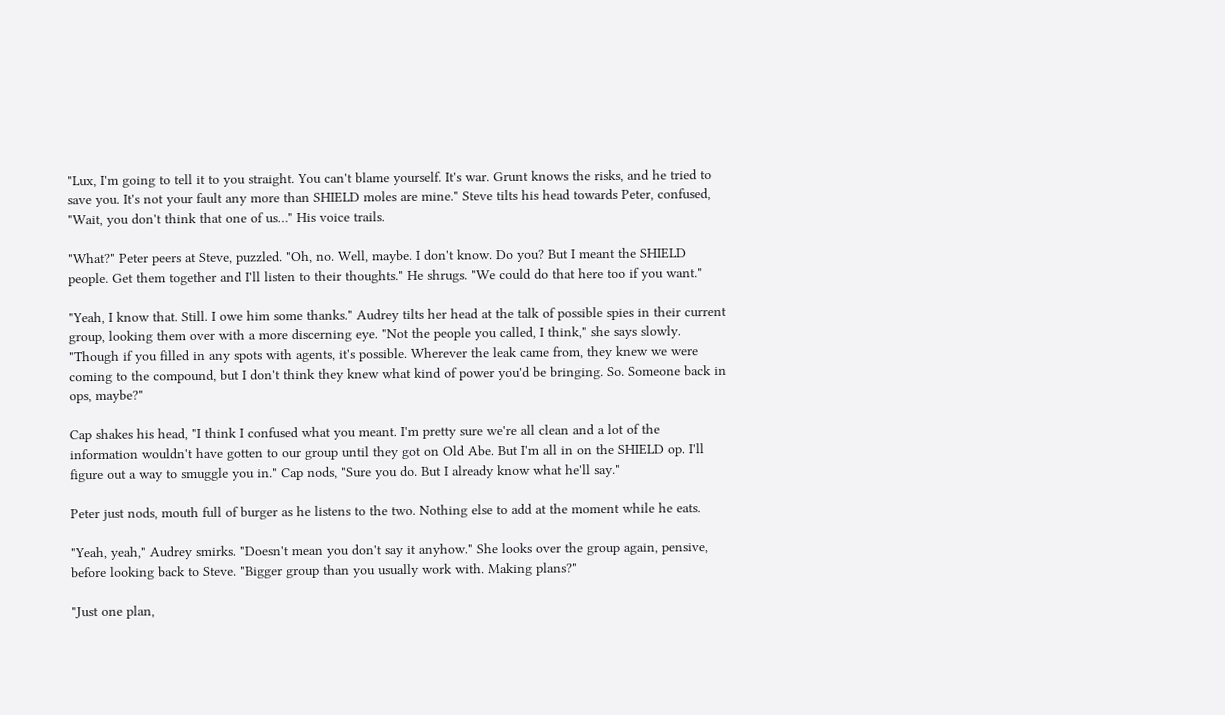"Lux, I'm going to tell it to you straight. You can't blame yourself. It's war. Grunt knows the risks, and he tried to save you. It's not your fault any more than SHIELD moles are mine." Steve tilts his head towards Peter, confused, "Wait, you don't think that one of us…" His voice trails.

"What?" Peter peers at Steve, puzzled. "Oh, no. Well, maybe. I don't know. Do you? But I meant the SHIELD people. Get them together and I'll listen to their thoughts." He shrugs. "We could do that here too if you want."

"Yeah, I know that. Still. I owe him some thanks." Audrey tilts her head at the talk of possible spies in their current group, looking them over with a more discerning eye. "Not the people you called, I think," she says slowly. "Though if you filled in any spots with agents, it's possible. Wherever the leak came from, they knew we were coming to the compound, but I don't think they knew what kind of power you'd be bringing. So. Someone back in ops, maybe?"

Cap shakes his head, "I think I confused what you meant. I'm pretty sure we're all clean and a lot of the information wouldn't have gotten to our group until they got on Old Abe. But I'm all in on the SHIELD op. I'll figure out a way to smuggle you in." Cap nods, "Sure you do. But I already know what he'll say."

Peter just nods, mouth full of burger as he listens to the two. Nothing else to add at the moment while he eats.

"Yeah, yeah," Audrey smirks. "Doesn't mean you don't say it anyhow." She looks over the group again, pensive, before looking back to Steve. "Bigger group than you usually work with. Making plans?"

"Just one plan,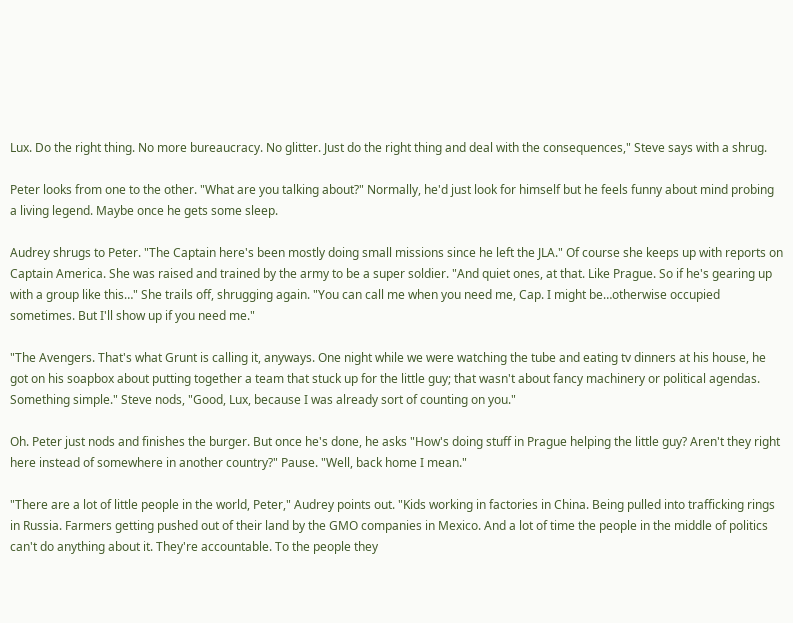Lux. Do the right thing. No more bureaucracy. No glitter. Just do the right thing and deal with the consequences," Steve says with a shrug.

Peter looks from one to the other. "What are you talking about?" Normally, he'd just look for himself but he feels funny about mind probing a living legend. Maybe once he gets some sleep.

Audrey shrugs to Peter. "The Captain here's been mostly doing small missions since he left the JLA." Of course she keeps up with reports on Captain America. She was raised and trained by the army to be a super soldier. "And quiet ones, at that. Like Prague. So if he's gearing up with a group like this…" She trails off, shrugging again. "You can call me when you need me, Cap. I might be…otherwise occupied sometimes. But I'll show up if you need me."

"The Avengers. That's what Grunt is calling it, anyways. One night while we were watching the tube and eating tv dinners at his house, he got on his soapbox about putting together a team that stuck up for the little guy; that wasn't about fancy machinery or political agendas. Something simple." Steve nods, "Good, Lux, because I was already sort of counting on you."

Oh. Peter just nods and finishes the burger. But once he's done, he asks "How's doing stuff in Prague helping the little guy? Aren't they right here instead of somewhere in another country?" Pause. "Well, back home I mean."

"There are a lot of little people in the world, Peter," Audrey points out. "Kids working in factories in China. Being pulled into trafficking rings in Russia. Farmers getting pushed out of their land by the GMO companies in Mexico. And a lot of time the people in the middle of politics can't do anything about it. They're accountable. To the people they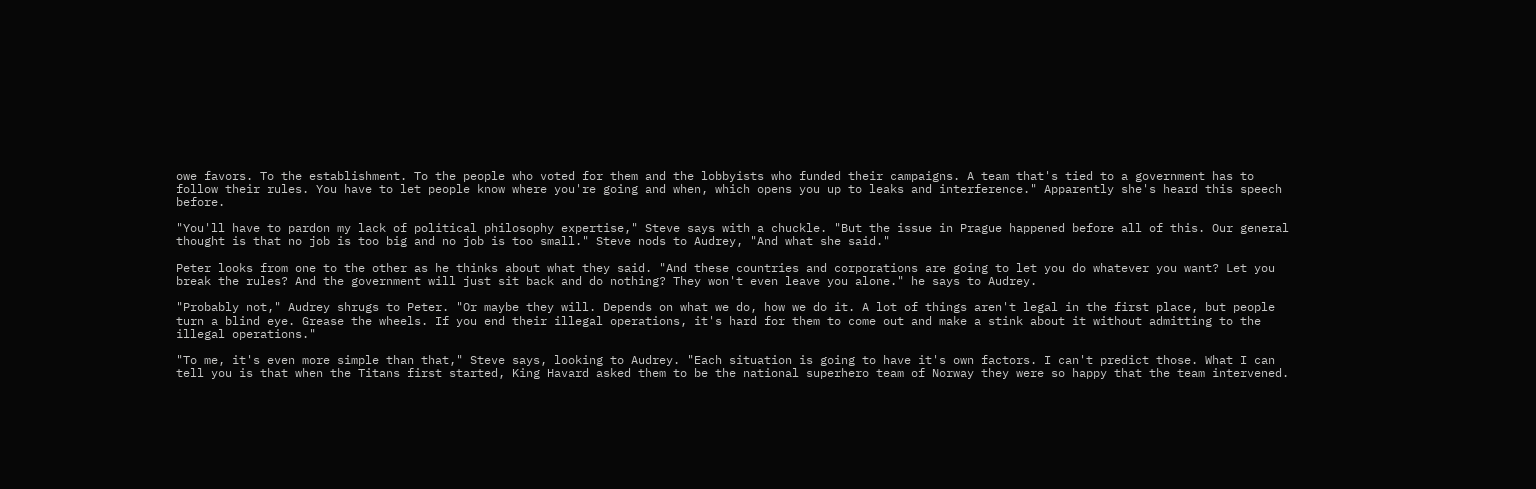owe favors. To the establishment. To the people who voted for them and the lobbyists who funded their campaigns. A team that's tied to a government has to follow their rules. You have to let people know where you're going and when, which opens you up to leaks and interference." Apparently she's heard this speech before.

"You'll have to pardon my lack of political philosophy expertise," Steve says with a chuckle. "But the issue in Prague happened before all of this. Our general thought is that no job is too big and no job is too small." Steve nods to Audrey, "And what she said."

Peter looks from one to the other as he thinks about what they said. "And these countries and corporations are going to let you do whatever you want? Let you break the rules? And the government will just sit back and do nothing? They won't even leave you alone." he says to Audrey.

"Probably not," Audrey shrugs to Peter. "Or maybe they will. Depends on what we do, how we do it. A lot of things aren't legal in the first place, but people turn a blind eye. Grease the wheels. If you end their illegal operations, it's hard for them to come out and make a stink about it without admitting to the illegal operations."

"To me, it's even more simple than that," Steve says, looking to Audrey. "Each situation is going to have it's own factors. I can't predict those. What I can tell you is that when the Titans first started, King Havard asked them to be the national superhero team of Norway they were so happy that the team intervened.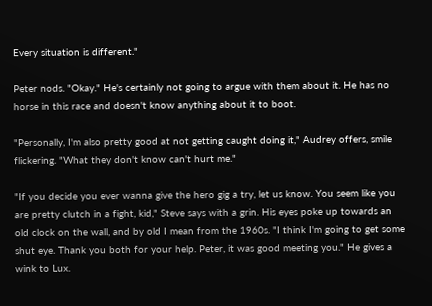Every situation is different."

Peter nods. "Okay." He's certainly not going to argue with them about it. He has no horse in this race and doesn't know anything about it to boot.

"Personally, I'm also pretty good at not getting caught doing it," Audrey offers, smile flickering. "What they don't know can't hurt me."

"If you decide you ever wanna give the hero gig a try, let us know. You seem like you are pretty clutch in a fight, kid," Steve says with a grin. His eyes poke up towards an old clock on the wall, and by old I mean from the 1960s. "I think I'm going to get some shut eye. Thank you both for your help. Peter, it was good meeting you." He gives a wink to Lux.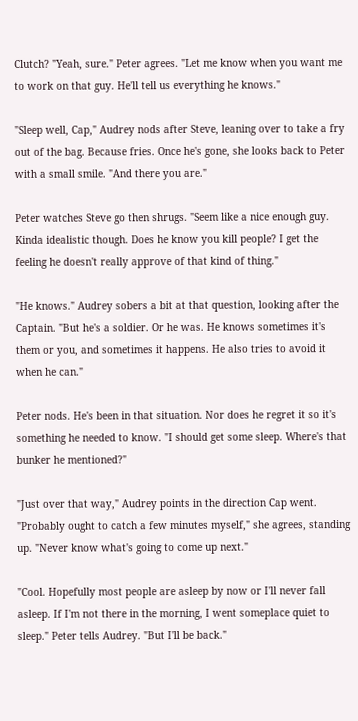Clutch? "Yeah, sure." Peter agrees. "Let me know when you want me to work on that guy. He'll tell us everything he knows."

"Sleep well, Cap," Audrey nods after Steve, leaning over to take a fry out of the bag. Because fries. Once he's gone, she looks back to Peter with a small smile. "And there you are."

Peter watches Steve go then shrugs. "Seem like a nice enough guy. Kinda idealistic though. Does he know you kill people? I get the feeling he doesn't really approve of that kind of thing."

"He knows." Audrey sobers a bit at that question, looking after the Captain. "But he's a soldier. Or he was. He knows sometimes it's them or you, and sometimes it happens. He also tries to avoid it when he can."

Peter nods. He's been in that situation. Nor does he regret it so it's something he needed to know. "I should get some sleep. Where's that bunker he mentioned?"

"Just over that way," Audrey points in the direction Cap went. "Probably ought to catch a few minutes myself," she agrees, standing up. "Never know what's going to come up next."

"Cool. Hopefully most people are asleep by now or I'll never fall asleep. If I'm not there in the morning, I went someplace quiet to sleep." Peter tells Audrey. "But I'll be back."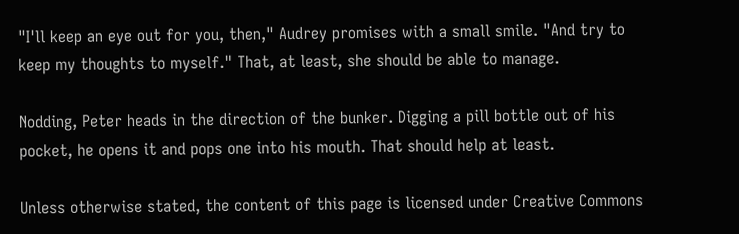"I'll keep an eye out for you, then," Audrey promises with a small smile. "And try to keep my thoughts to myself." That, at least, she should be able to manage.

Nodding, Peter heads in the direction of the bunker. Digging a pill bottle out of his pocket, he opens it and pops one into his mouth. That should help at least.

Unless otherwise stated, the content of this page is licensed under Creative Commons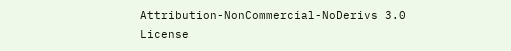Attribution-NonCommercial-NoDerivs 3.0 License